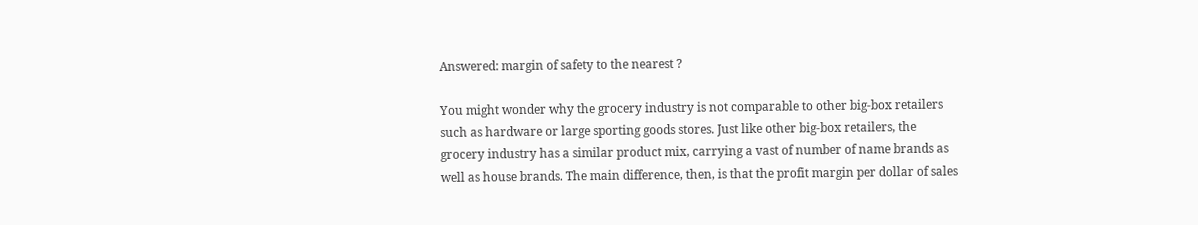Answered: margin of safety to the nearest ?

You might wonder why the grocery industry is not comparable to other big-box retailers such as hardware or large sporting goods stores. Just like other big-box retailers, the grocery industry has a similar product mix, carrying a vast of number of name brands as well as house brands. The main difference, then, is that the profit margin per dollar of sales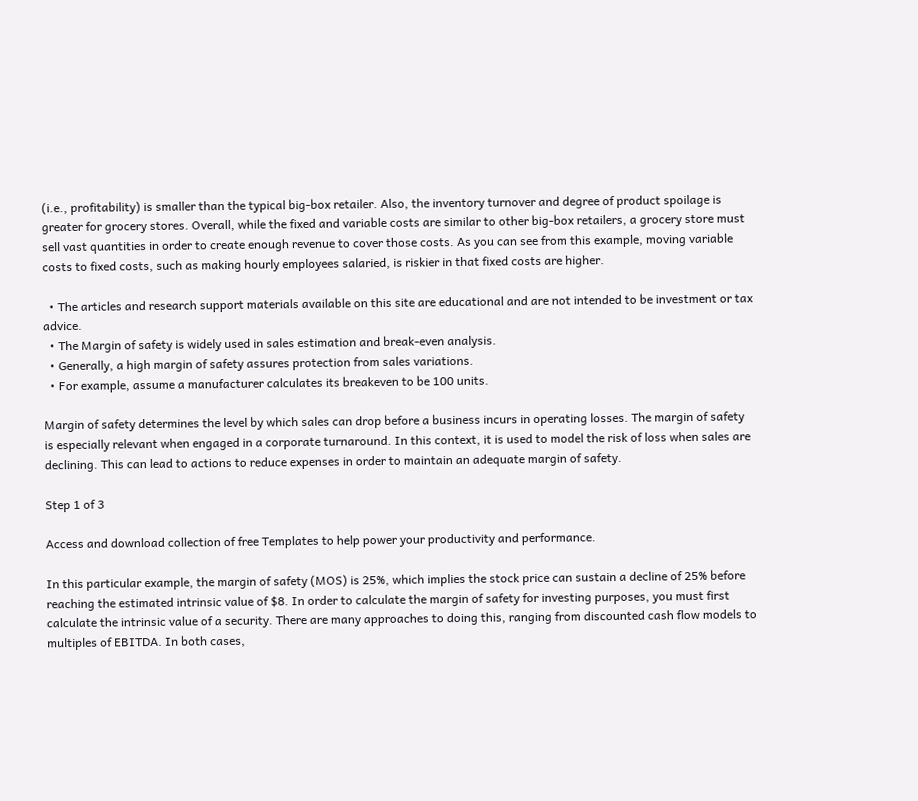(i.e., profitability) is smaller than the typical big-box retailer. Also, the inventory turnover and degree of product spoilage is greater for grocery stores. Overall, while the fixed and variable costs are similar to other big-box retailers, a grocery store must sell vast quantities in order to create enough revenue to cover those costs. As you can see from this example, moving variable costs to fixed costs, such as making hourly employees salaried, is riskier in that fixed costs are higher.

  • The articles and research support materials available on this site are educational and are not intended to be investment or tax advice.
  • The Margin of safety is widely used in sales estimation and break-even analysis.
  • Generally, a high margin of safety assures protection from sales variations.
  • For example, assume a manufacturer calculates its breakeven to be 100 units.

Margin of safety determines the level by which sales can drop before a business incurs in operating losses. The margin of safety is especially relevant when engaged in a corporate turnaround. In this context, it is used to model the risk of loss when sales are declining. This can lead to actions to reduce expenses in order to maintain an adequate margin of safety.

Step 1 of 3

Access and download collection of free Templates to help power your productivity and performance.

In this particular example, the margin of safety (MOS) is 25%, which implies the stock price can sustain a decline of 25% before reaching the estimated intrinsic value of $8. In order to calculate the margin of safety for investing purposes, you must first calculate the intrinsic value of a security. There are many approaches to doing this, ranging from discounted cash flow models to multiples of EBITDA. In both cases,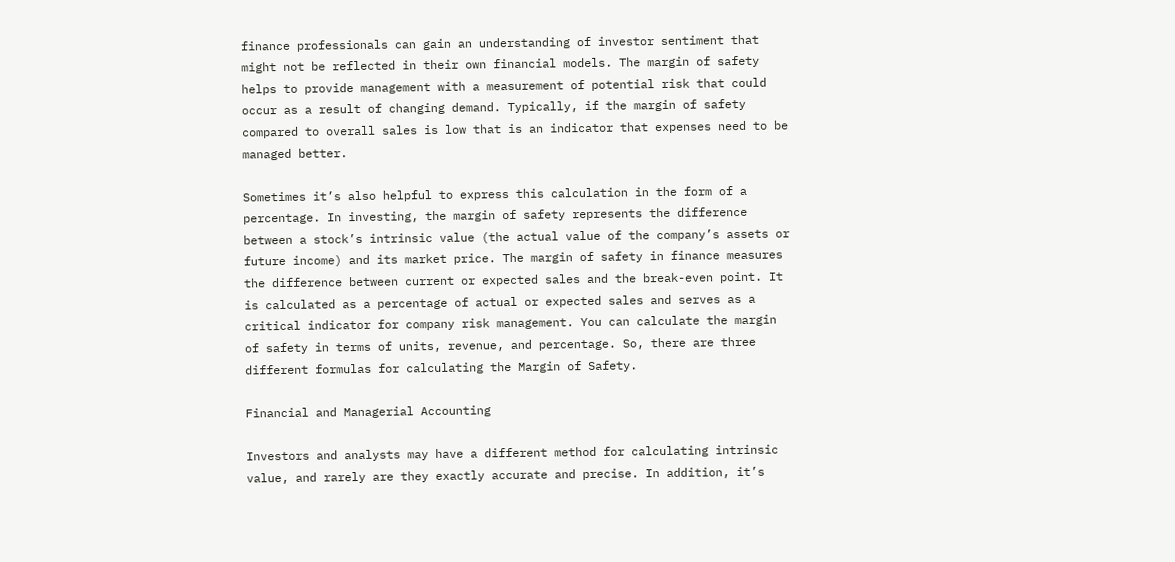finance professionals can gain an understanding of investor sentiment that might not be reflected in their own financial models. The margin of safety helps to provide management with a measurement of potential risk that could occur as a result of changing demand. Typically, if the margin of safety compared to overall sales is low that is an indicator that expenses need to be managed better.

Sometimes it’s also helpful to express this calculation in the form of a percentage. In investing, the margin of safety represents the difference between a stock’s intrinsic value (the actual value of the company’s assets or future income) and its market price. The margin of safety in finance measures the difference between current or expected sales and the break-even point. It is calculated as a percentage of actual or expected sales and serves as a critical indicator for company risk management. You can calculate the margin of safety in terms of units, revenue, and percentage. So, there are three different formulas for calculating the Margin of Safety.

Financial and Managerial Accounting

Investors and analysts may have a different method for calculating intrinsic value, and rarely are they exactly accurate and precise. In addition, it’s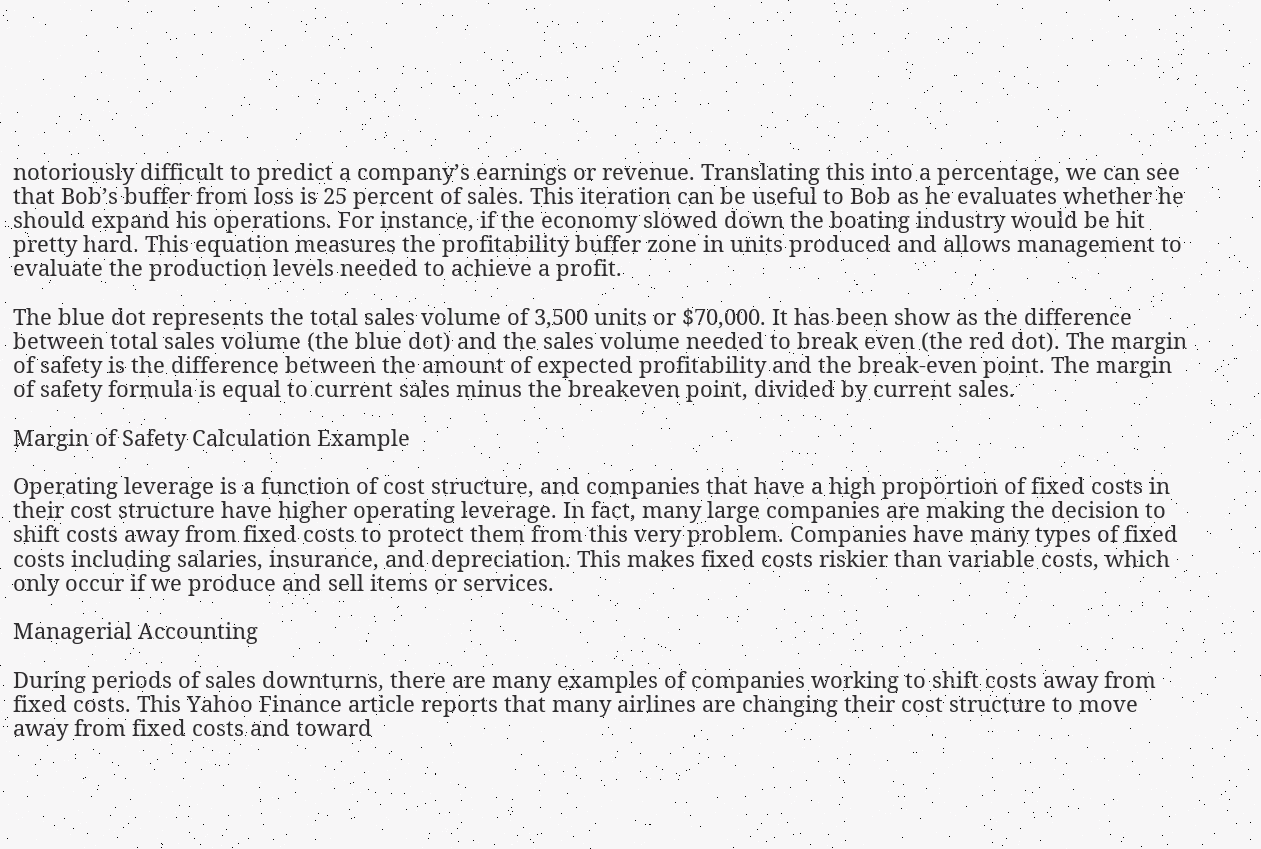notoriously difficult to predict a company’s earnings or revenue. Translating this into a percentage, we can see that Bob’s buffer from loss is 25 percent of sales. This iteration can be useful to Bob as he evaluates whether he should expand his operations. For instance, if the economy slowed down the boating industry would be hit pretty hard. This equation measures the profitability buffer zone in units produced and allows management to evaluate the production levels needed to achieve a profit.

The blue dot represents the total sales volume of 3,500 units or $70,000. It has been show as the difference between total sales volume (the blue dot) and the sales volume needed to break even (the red dot). The margin of safety is the difference between the amount of expected profitability and the break-even point. The margin of safety formula is equal to current sales minus the breakeven point, divided by current sales.

Margin of Safety Calculation Example

Operating leverage is a function of cost structure, and companies that have a high proportion of fixed costs in their cost structure have higher operating leverage. In fact, many large companies are making the decision to shift costs away from fixed costs to protect them from this very problem. Companies have many types of fixed costs including salaries, insurance, and depreciation. This makes fixed costs riskier than variable costs, which only occur if we produce and sell items or services.

Managerial Accounting

During periods of sales downturns, there are many examples of companies working to shift costs away from fixed costs. This Yahoo Finance article reports that many airlines are changing their cost structure to move away from fixed costs and toward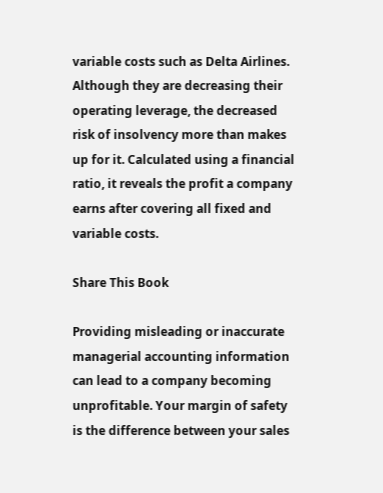variable costs such as Delta Airlines. Although they are decreasing their operating leverage, the decreased risk of insolvency more than makes up for it. Calculated using a financial ratio, it reveals the profit a company earns after covering all fixed and variable costs.

Share This Book

Providing misleading or inaccurate managerial accounting information can lead to a company becoming unprofitable. Your margin of safety is the difference between your sales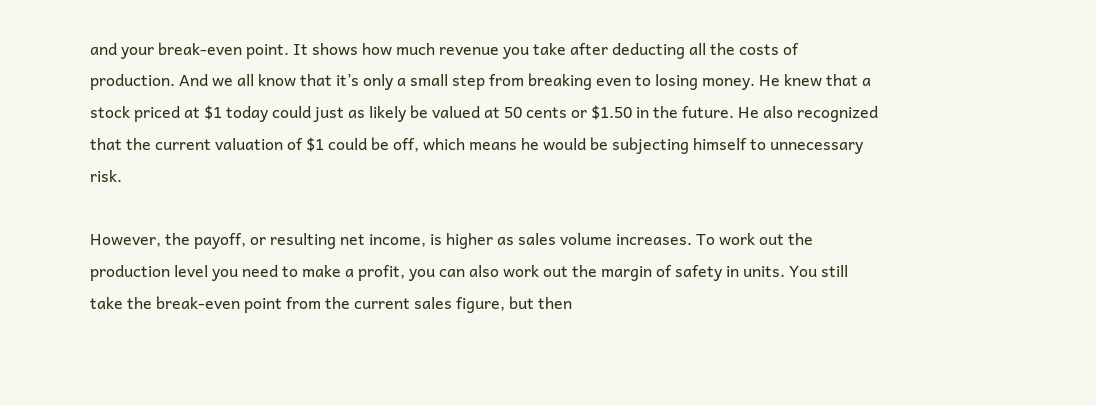and your break-even point. It shows how much revenue you take after deducting all the costs of production. And we all know that it’s only a small step from breaking even to losing money. He knew that a stock priced at $1 today could just as likely be valued at 50 cents or $1.50 in the future. He also recognized that the current valuation of $1 could be off, which means he would be subjecting himself to unnecessary risk.

However, the payoff, or resulting net income, is higher as sales volume increases. To work out the production level you need to make a profit, you can also work out the margin of safety in units. You still take the break-even point from the current sales figure, but then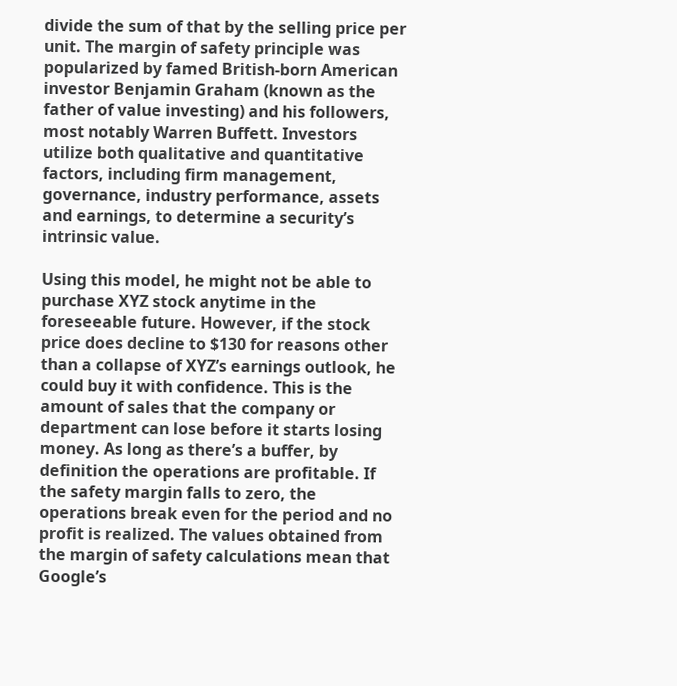divide the sum of that by the selling price per unit. The margin of safety principle was popularized by famed British-born American investor Benjamin Graham (known as the father of value investing) and his followers, most notably Warren Buffett. Investors utilize both qualitative and quantitative factors, including firm management, governance, industry performance, assets and earnings, to determine a security’s intrinsic value.

Using this model, he might not be able to purchase XYZ stock anytime in the foreseeable future. However, if the stock price does decline to $130 for reasons other than a collapse of XYZ’s earnings outlook, he could buy it with confidence. This is the amount of sales that the company or department can lose before it starts losing money. As long as there’s a buffer, by definition the operations are profitable. If the safety margin falls to zero, the operations break even for the period and no profit is realized. The values obtained from the margin of safety calculations mean that Google’s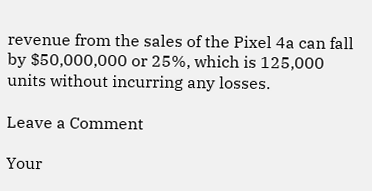revenue from the sales of the Pixel 4a can fall by $50,000,000 or 25%, which is 125,000 units without incurring any losses.

Leave a Comment

Your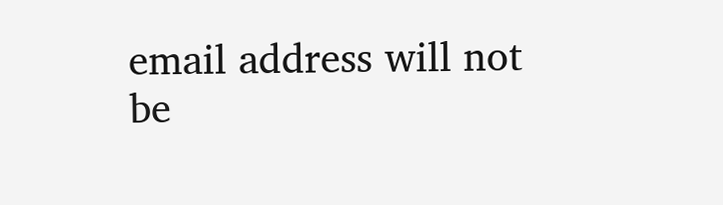email address will not be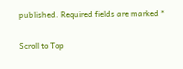published. Required fields are marked *

Scroll to Top